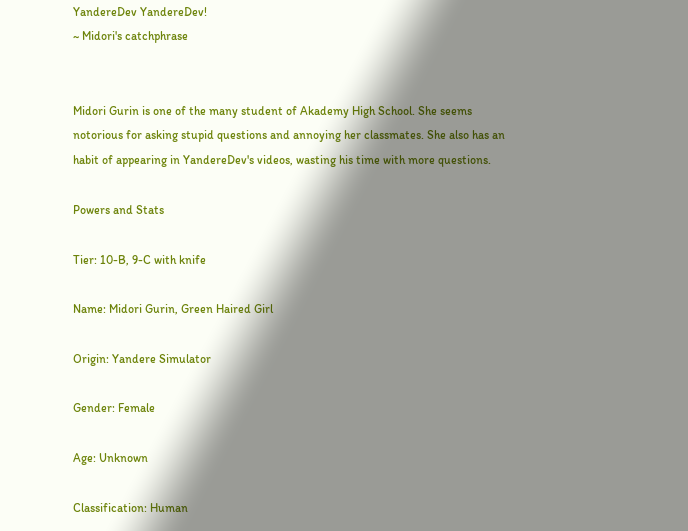YandereDev YandereDev!
~ Midori's catchphrase


Midori Gurin is one of the many student of Akademy High School. She seems notorious for asking stupid questions and annoying her classmates. She also has an habit of appearing in YandereDev's videos, wasting his time with more questions.

Powers and Stats

Tier: 10-B, 9-C with knife

Name: Midori Gurin, Green Haired Girl

Origin: Yandere Simulator

Gender: Female

Age: Unknown

Classification: Human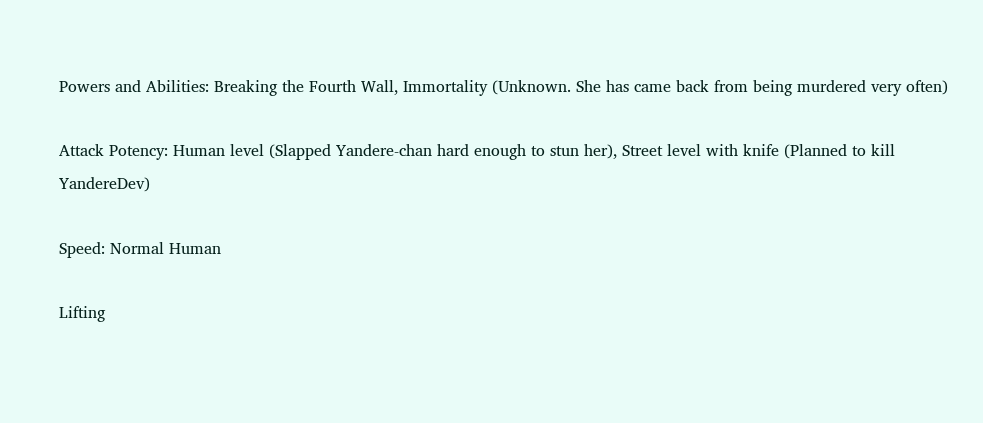Powers and Abilities: Breaking the Fourth Wall, Immortality (Unknown. She has came back from being murdered very often)

Attack Potency: Human level (Slapped Yandere-chan hard enough to stun her), Street level with knife (Planned to kill YandereDev)

Speed: Normal Human

Lifting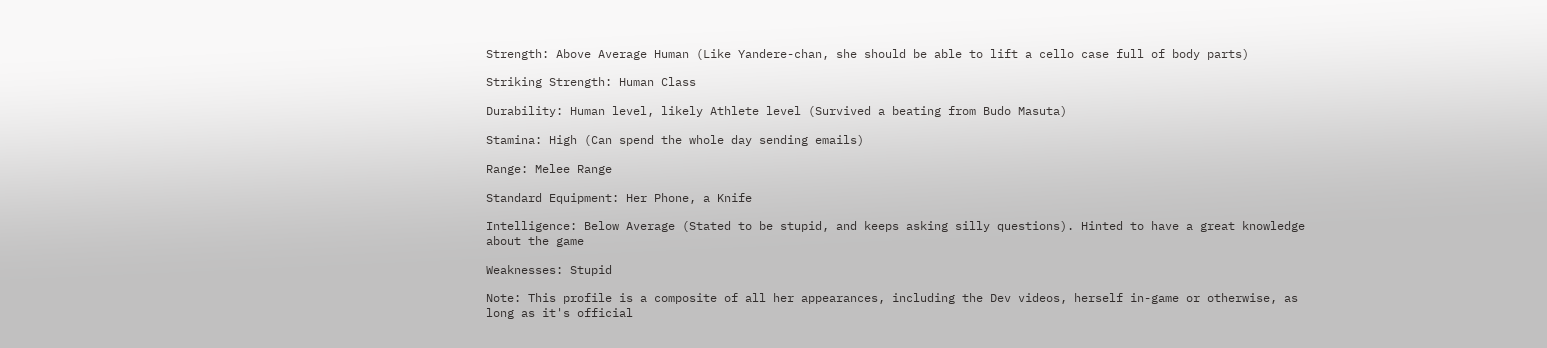Strength: Above Average Human (Like Yandere-chan, she should be able to lift a cello case full of body parts)

Striking Strength: Human Class

Durability: Human level, likely Athlete level (Survived a beating from Budo Masuta)

Stamina: High (Can spend the whole day sending emails)

Range: Melee Range

Standard Equipment: Her Phone, a Knife

Intelligence: Below Average (Stated to be stupid, and keeps asking silly questions). Hinted to have a great knowledge about the game

Weaknesses: Stupid

Note: This profile is a composite of all her appearances, including the Dev videos, herself in-game or otherwise, as long as it's official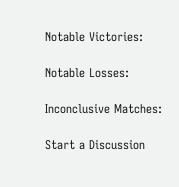Notable Victories:

Notable Losses:

Inconclusive Matches:

Start a Discussion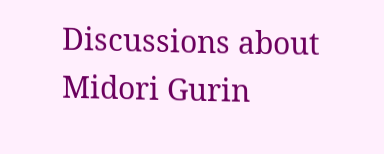Discussions about Midori Gurin